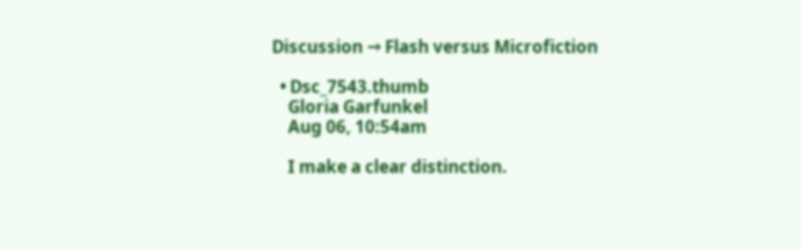Discussion → Flash versus Microfiction

  • Dsc_7543.thumb
    Gloria Garfunkel
    Aug 06, 10:54am

    I make a clear distinction.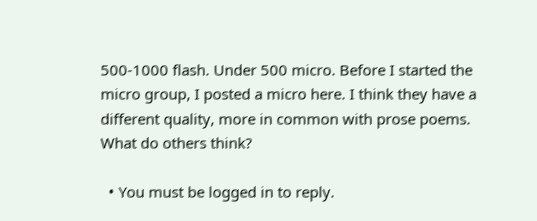500-1000 flash. Under 500 micro. Before I started the micro group, I posted a micro here. I think they have a different quality, more in common with prose poems. What do others think?

  • You must be logged in to reply.